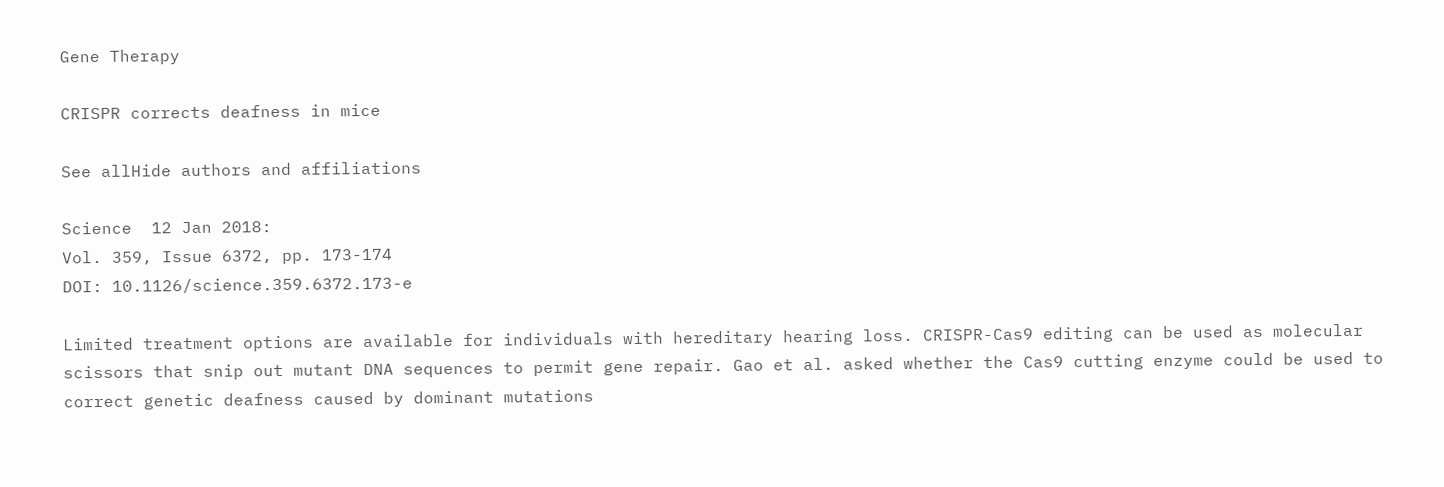Gene Therapy

CRISPR corrects deafness in mice

See allHide authors and affiliations

Science  12 Jan 2018:
Vol. 359, Issue 6372, pp. 173-174
DOI: 10.1126/science.359.6372.173-e

Limited treatment options are available for individuals with hereditary hearing loss. CRISPR-Cas9 editing can be used as molecular scissors that snip out mutant DNA sequences to permit gene repair. Gao et al. asked whether the Cas9 cutting enzyme could be used to correct genetic deafness caused by dominant mutations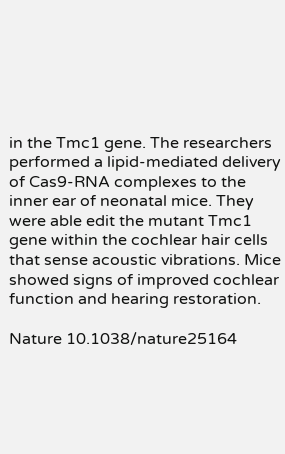in the Tmc1 gene. The researchers performed a lipid-mediated delivery of Cas9-RNA complexes to the inner ear of neonatal mice. They were able edit the mutant Tmc1 gene within the cochlear hair cells that sense acoustic vibrations. Mice showed signs of improved cochlear function and hearing restoration.

Nature 10.1038/nature25164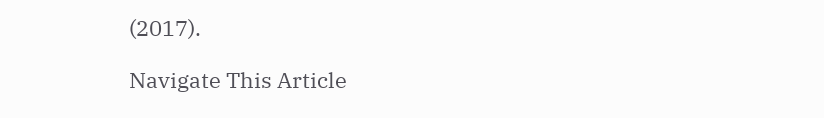(2017).

Navigate This Article